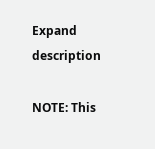Expand description

NOTE: This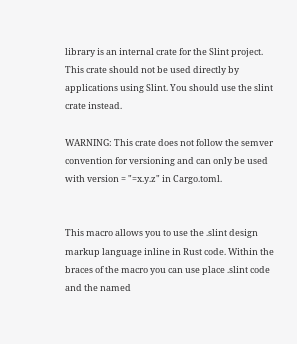library is an internal crate for the Slint project. This crate should not be used directly by applications using Slint. You should use the slint crate instead.

WARNING: This crate does not follow the semver convention for versioning and can only be used with version = "=x.y.z" in Cargo.toml.


This macro allows you to use the .slint design markup language inline in Rust code. Within the braces of the macro you can use place .slint code and the named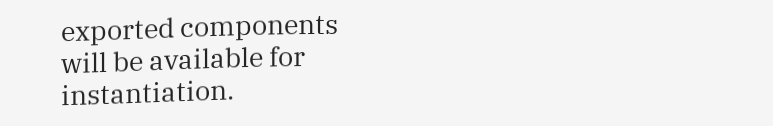exported components will be available for instantiation.